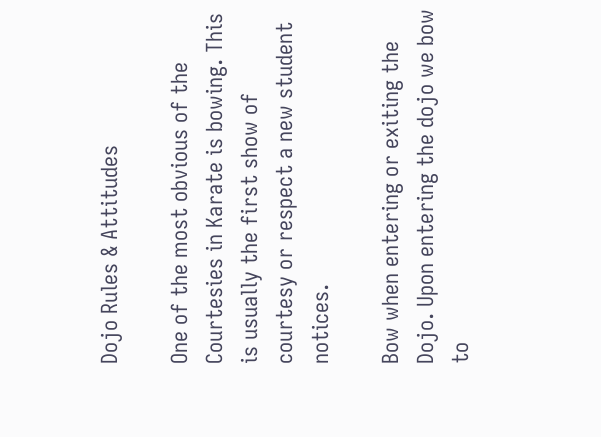Dojo Rules & Attitudes

One of the most obvious of the Courtesies in Karate is bowing. This is usually the first show of courtesy or respect a new student notices.

Bow when entering or exiting the Dojo. Upon entering the dojo we bow to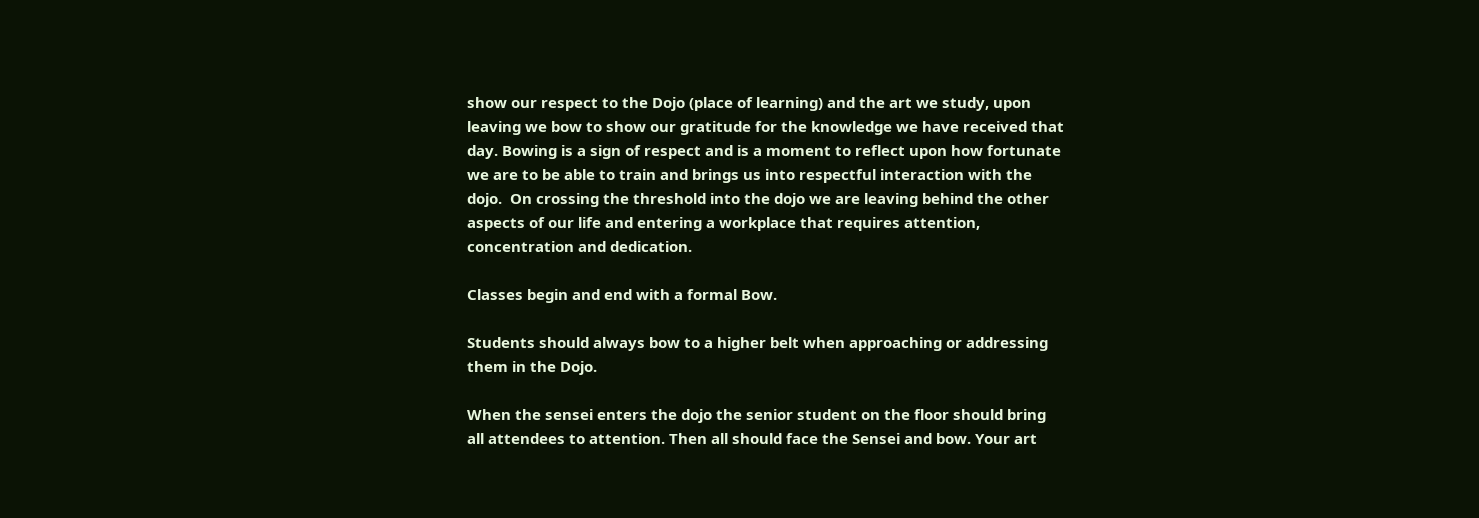show our respect to the Dojo (place of learning) and the art we study, upon leaving we bow to show our gratitude for the knowledge we have received that day. Bowing is a sign of respect and is a moment to reflect upon how fortunate we are to be able to train and brings us into respectful interaction with the dojo.  On crossing the threshold into the dojo we are leaving behind the other aspects of our life and entering a workplace that requires attention, concentration and dedication.

Classes begin and end with a formal Bow.

Students should always bow to a higher belt when approaching or addressing them in the Dojo.

When the sensei enters the dojo the senior student on the floor should bring all attendees to attention. Then all should face the Sensei and bow. Your art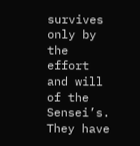survives only by the effort and will of the Sensei’s. They have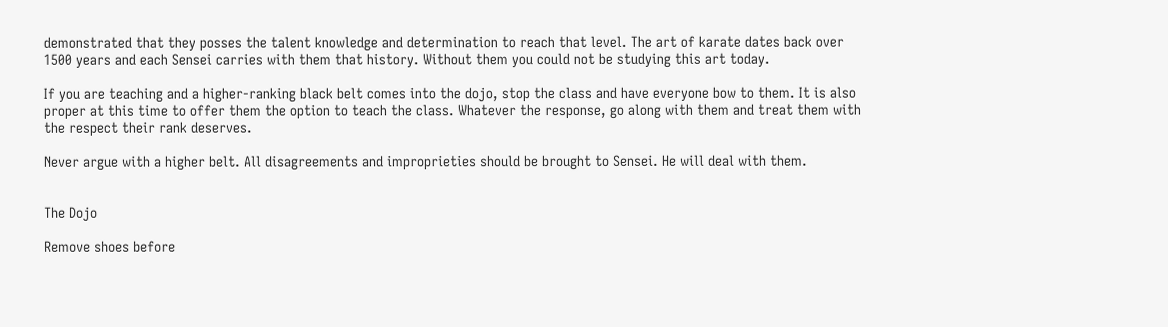demonstrated that they posses the talent knowledge and determination to reach that level. The art of karate dates back over 1500 years and each Sensei carries with them that history. Without them you could not be studying this art today.

If you are teaching and a higher-ranking black belt comes into the dojo, stop the class and have everyone bow to them. It is also proper at this time to offer them the option to teach the class. Whatever the response, go along with them and treat them with the respect their rank deserves.

Never argue with a higher belt. All disagreements and improprieties should be brought to Sensei. He will deal with them.


The Dojo

Remove shoes before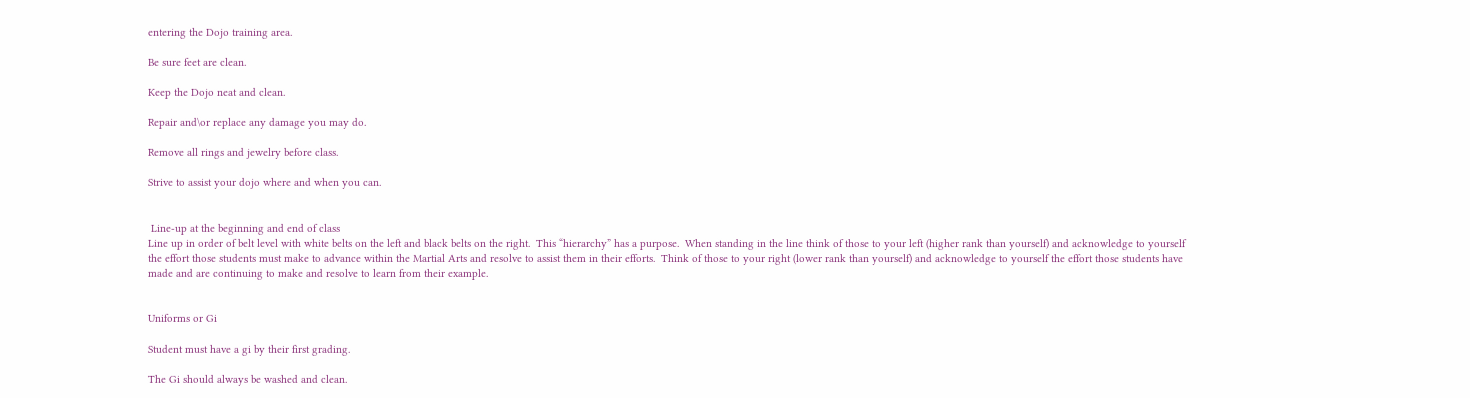entering the Dojo training area.

Be sure feet are clean.

Keep the Dojo neat and clean.

Repair and\or replace any damage you may do.

Remove all rings and jewelry before class.

Strive to assist your dojo where and when you can.


 Line-up at the beginning and end of class
Line up in order of belt level with white belts on the left and black belts on the right.  This “hierarchy” has a purpose.  When standing in the line think of those to your left (higher rank than yourself) and acknowledge to yourself the effort those students must make to advance within the Martial Arts and resolve to assist them in their efforts.  Think of those to your right (lower rank than yourself) and acknowledge to yourself the effort those students have made and are continuing to make and resolve to learn from their example.


Uniforms or Gi

Student must have a gi by their first grading.

The Gi should always be washed and clean.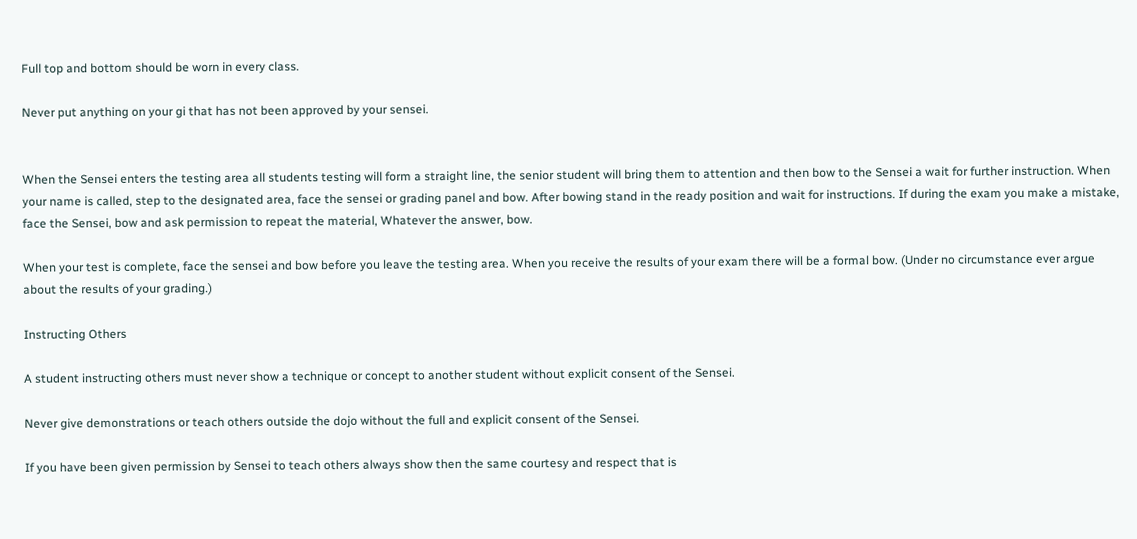Full top and bottom should be worn in every class.

Never put anything on your gi that has not been approved by your sensei.


When the Sensei enters the testing area all students testing will form a straight line, the senior student will bring them to attention and then bow to the Sensei a wait for further instruction. When your name is called, step to the designated area, face the sensei or grading panel and bow. After bowing stand in the ready position and wait for instructions. If during the exam you make a mistake, face the Sensei, bow and ask permission to repeat the material, Whatever the answer, bow.

When your test is complete, face the sensei and bow before you leave the testing area. When you receive the results of your exam there will be a formal bow. (Under no circumstance ever argue about the results of your grading.)

Instructing Others

A student instructing others must never show a technique or concept to another student without explicit consent of the Sensei.

Never give demonstrations or teach others outside the dojo without the full and explicit consent of the Sensei.

If you have been given permission by Sensei to teach others always show then the same courtesy and respect that is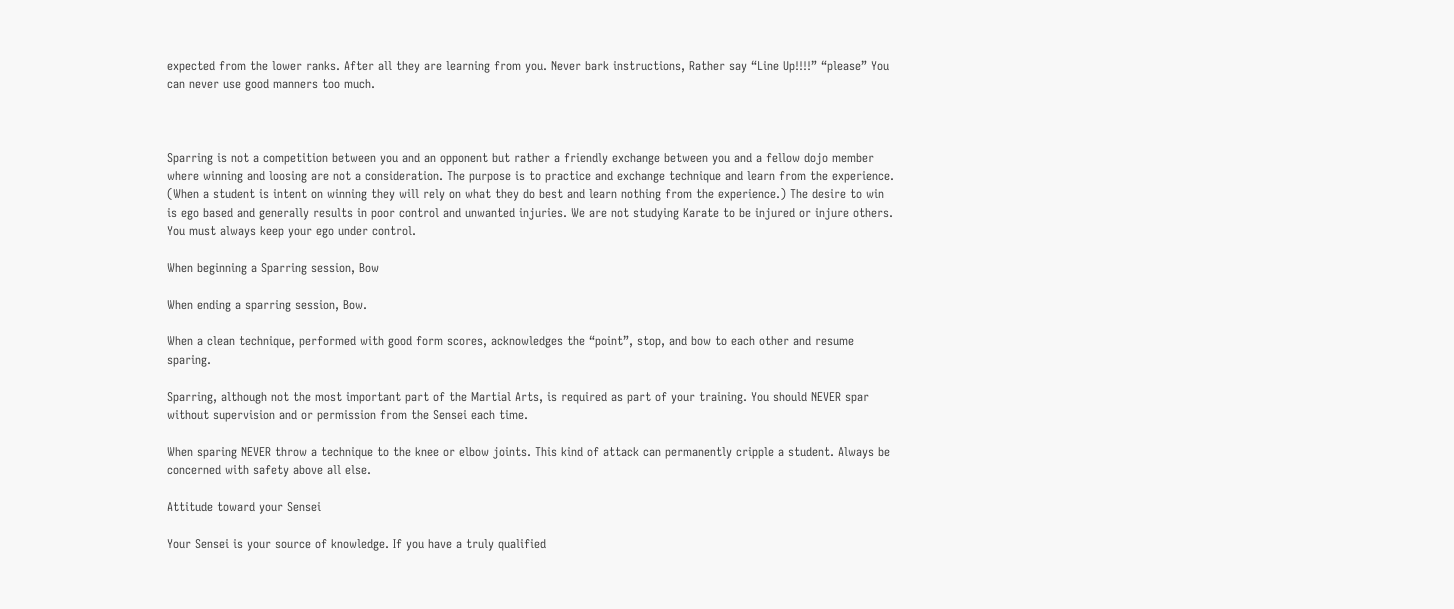expected from the lower ranks. After all they are learning from you. Never bark instructions, Rather say “Line Up!!!!” “please” You can never use good manners too much.



Sparring is not a competition between you and an opponent but rather a friendly exchange between you and a fellow dojo member where winning and loosing are not a consideration. The purpose is to practice and exchange technique and learn from the experience. (When a student is intent on winning they will rely on what they do best and learn nothing from the experience.) The desire to win is ego based and generally results in poor control and unwanted injuries. We are not studying Karate to be injured or injure others. You must always keep your ego under control.

When beginning a Sparring session, Bow

When ending a sparring session, Bow.

When a clean technique, performed with good form scores, acknowledges the “point”, stop, and bow to each other and resume sparing.

Sparring, although not the most important part of the Martial Arts, is required as part of your training. You should NEVER spar without supervision and or permission from the Sensei each time.

When sparing NEVER throw a technique to the knee or elbow joints. This kind of attack can permanently cripple a student. Always be concerned with safety above all else.

Attitude toward your Sensei

Your Sensei is your source of knowledge. If you have a truly qualified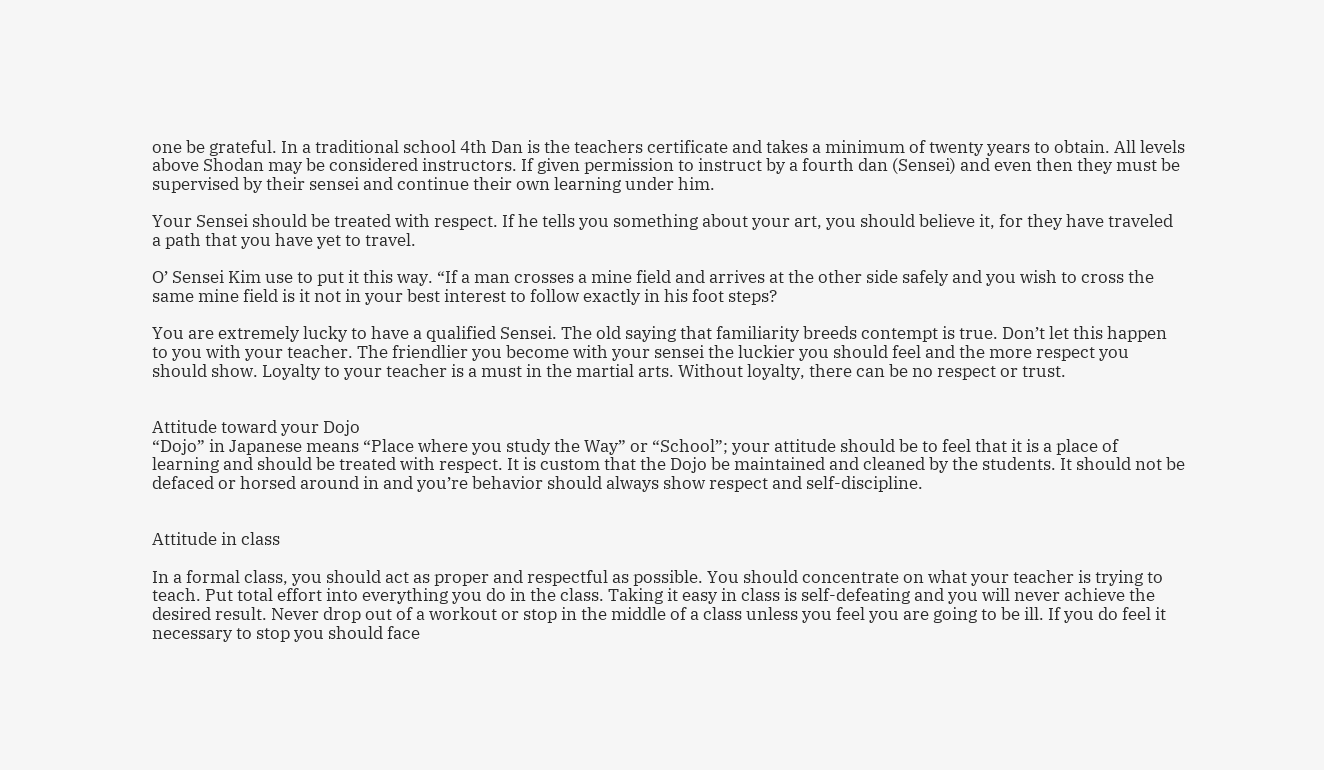one be grateful. In a traditional school 4th Dan is the teachers certificate and takes a minimum of twenty years to obtain. All levels above Shodan may be considered instructors. If given permission to instruct by a fourth dan (Sensei) and even then they must be supervised by their sensei and continue their own learning under him.

Your Sensei should be treated with respect. If he tells you something about your art, you should believe it, for they have traveled a path that you have yet to travel.

O’ Sensei Kim use to put it this way. “If a man crosses a mine field and arrives at the other side safely and you wish to cross the same mine field is it not in your best interest to follow exactly in his foot steps?

You are extremely lucky to have a qualified Sensei. The old saying that familiarity breeds contempt is true. Don’t let this happen to you with your teacher. The friendlier you become with your sensei the luckier you should feel and the more respect you should show. Loyalty to your teacher is a must in the martial arts. Without loyalty, there can be no respect or trust.


Attitude toward your Dojo
“Dojo” in Japanese means “Place where you study the Way” or “School”; your attitude should be to feel that it is a place of learning and should be treated with respect. It is custom that the Dojo be maintained and cleaned by the students. It should not be defaced or horsed around in and you’re behavior should always show respect and self-discipline.


Attitude in class

In a formal class, you should act as proper and respectful as possible. You should concentrate on what your teacher is trying to teach. Put total effort into everything you do in the class. Taking it easy in class is self-defeating and you will never achieve the desired result. Never drop out of a workout or stop in the middle of a class unless you feel you are going to be ill. If you do feel it necessary to stop you should face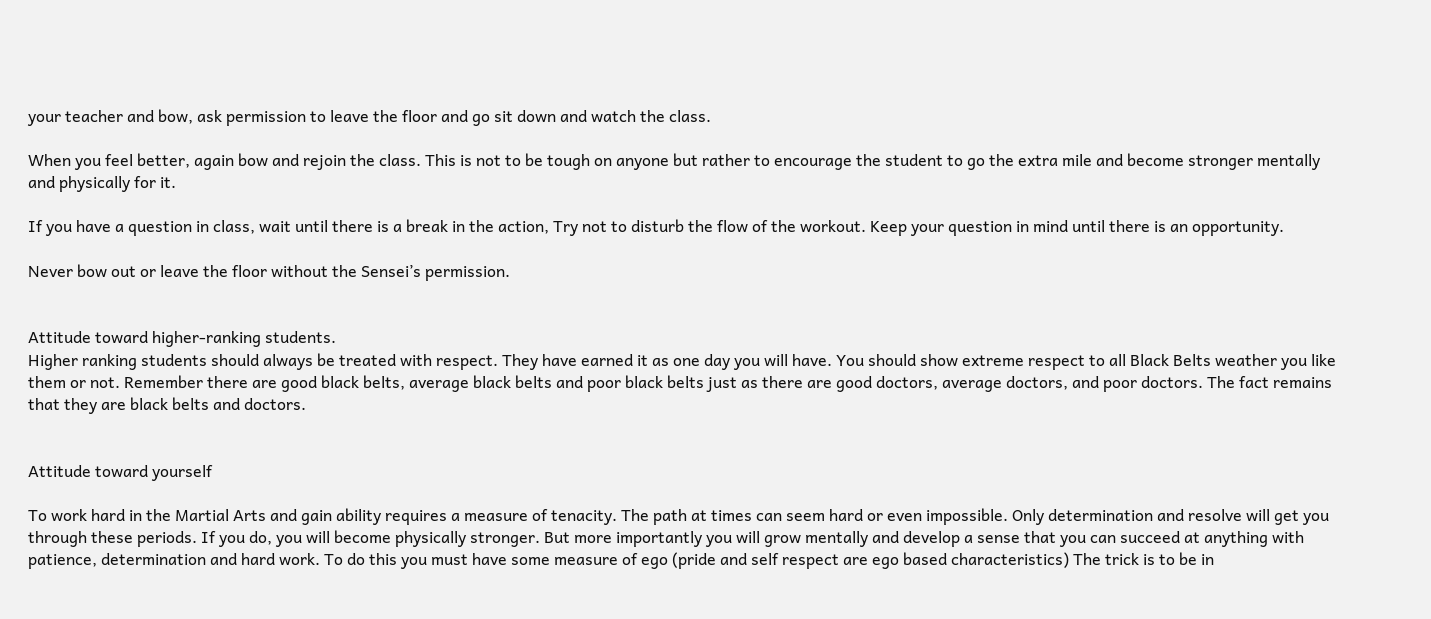your teacher and bow, ask permission to leave the floor and go sit down and watch the class.

When you feel better, again bow and rejoin the class. This is not to be tough on anyone but rather to encourage the student to go the extra mile and become stronger mentally and physically for it.

If you have a question in class, wait until there is a break in the action, Try not to disturb the flow of the workout. Keep your question in mind until there is an opportunity.

Never bow out or leave the floor without the Sensei’s permission.


Attitude toward higher-ranking students.
Higher ranking students should always be treated with respect. They have earned it as one day you will have. You should show extreme respect to all Black Belts weather you like them or not. Remember there are good black belts, average black belts and poor black belts just as there are good doctors, average doctors, and poor doctors. The fact remains that they are black belts and doctors.


Attitude toward yourself

To work hard in the Martial Arts and gain ability requires a measure of tenacity. The path at times can seem hard or even impossible. Only determination and resolve will get you through these periods. If you do, you will become physically stronger. But more importantly you will grow mentally and develop a sense that you can succeed at anything with patience, determination and hard work. To do this you must have some measure of ego (pride and self respect are ego based characteristics) The trick is to be in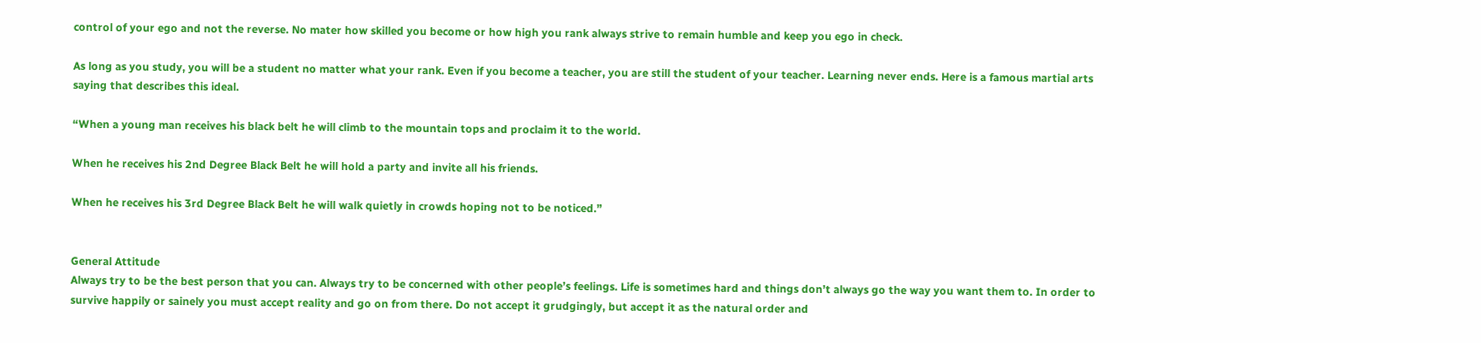control of your ego and not the reverse. No mater how skilled you become or how high you rank always strive to remain humble and keep you ego in check.

As long as you study, you will be a student no matter what your rank. Even if you become a teacher, you are still the student of your teacher. Learning never ends. Here is a famous martial arts saying that describes this ideal.

“When a young man receives his black belt he will climb to the mountain tops and proclaim it to the world.

When he receives his 2nd Degree Black Belt he will hold a party and invite all his friends.

When he receives his 3rd Degree Black Belt he will walk quietly in crowds hoping not to be noticed.”


General Attitude
Always try to be the best person that you can. Always try to be concerned with other people’s feelings. Life is sometimes hard and things don’t always go the way you want them to. In order to survive happily or sainely you must accept reality and go on from there. Do not accept it grudgingly, but accept it as the natural order and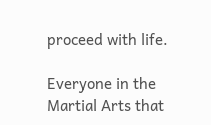proceed with life.

Everyone in the Martial Arts that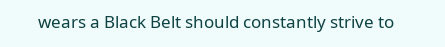wears a Black Belt should constantly strive to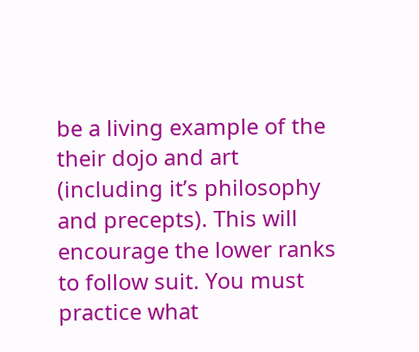be a living example of the their dojo and art (including it’s philosophy and precepts). This will encourage the lower ranks to follow suit. You must practice what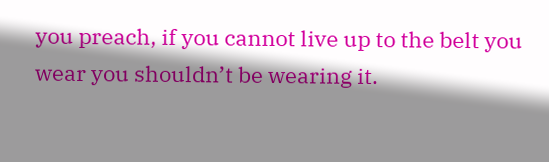you preach, if you cannot live up to the belt you wear you shouldn’t be wearing it.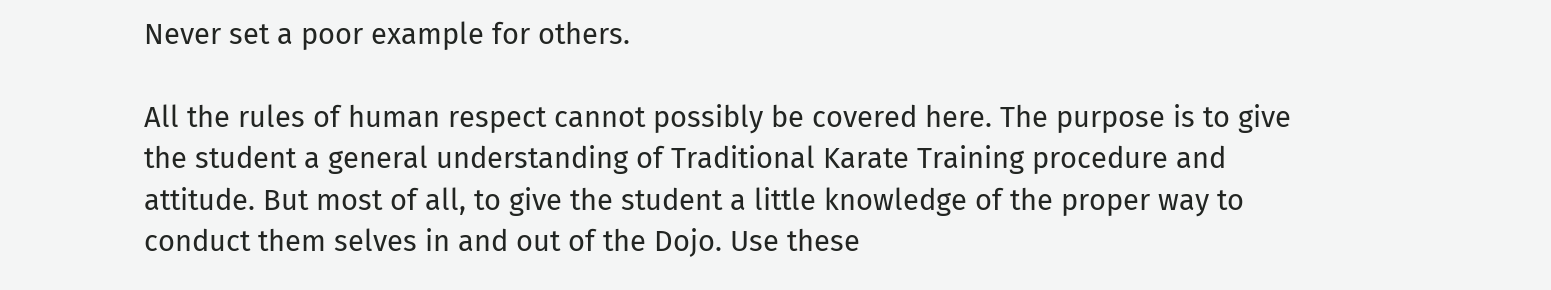Never set a poor example for others.

All the rules of human respect cannot possibly be covered here. The purpose is to give the student a general understanding of Traditional Karate Training procedure and attitude. But most of all, to give the student a little knowledge of the proper way to conduct them selves in and out of the Dojo. Use these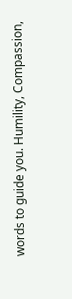words to guide you. Humility, Compassion,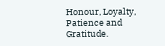Honour, Loyalty, Patience and Gratitude.